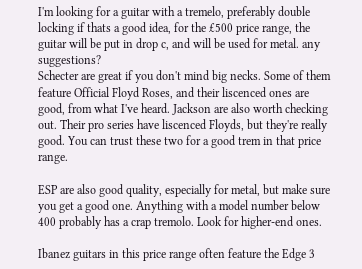I'm looking for a guitar with a tremelo, preferably double locking if thats a good idea, for the £500 price range, the guitar will be put in drop c, and will be used for metal. any suggestions?
Schecter are great if you don't mind big necks. Some of them feature Official Floyd Roses, and their liscenced ones are good, from what I've heard. Jackson are also worth checking out. Their pro series have liscenced Floyds, but they're really good. You can trust these two for a good trem in that price range.

ESP are also good quality, especially for metal, but make sure you get a good one. Anything with a model number below 400 probably has a crap tremolo. Look for higher-end ones.

Ibanez guitars in this price range often feature the Edge 3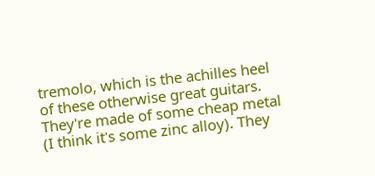tremolo, which is the achilles heel of these otherwise great guitars. They're made of some cheap metal (I think it's some zinc alloy). They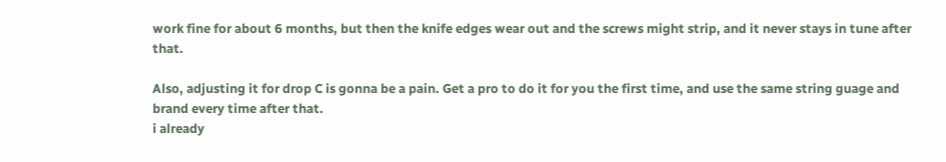work fine for about 6 months, but then the knife edges wear out and the screws might strip, and it never stays in tune after that.

Also, adjusting it for drop C is gonna be a pain. Get a pro to do it for you the first time, and use the same string guage and brand every time after that.
i already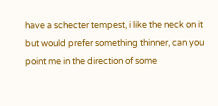have a schecter tempest, i like the neck on it but would prefer something thinner, can you point me in the direction of some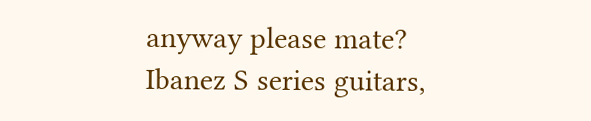anyway please mate?
Ibanez S series guitars,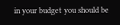in your budget you should be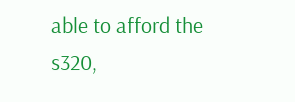able to afford the s320,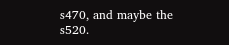s470, and maybe the s520.